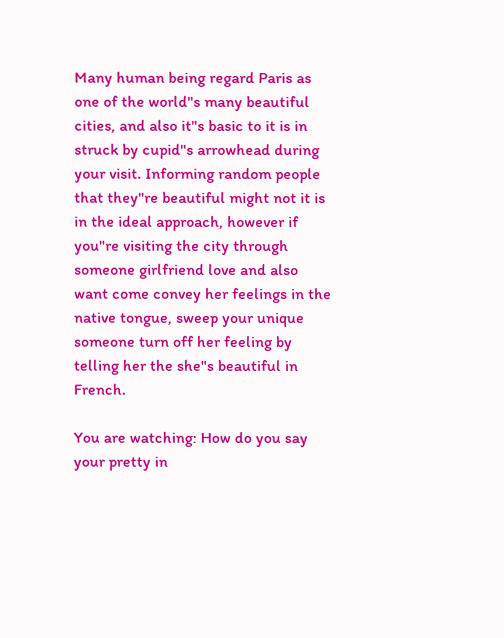Many human being regard Paris as one of the world"s many beautiful cities, and also it"s basic to it is in struck by cupid"s arrowhead during your visit. Informing random people that they"re beautiful might not it is in the ideal approach, however if you"re visiting the city through someone girlfriend love and also want come convey her feelings in the native tongue, sweep your unique someone turn off her feeling by telling her the she"s beautiful in French.

You are watching: How do you say your pretty in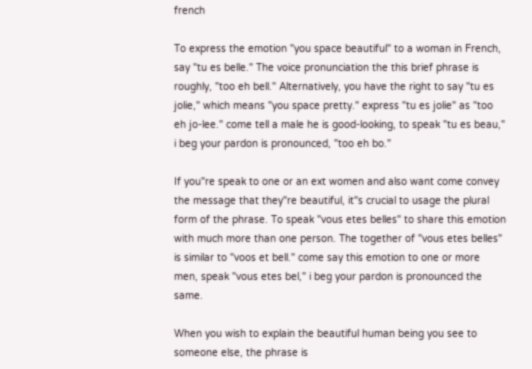french

To express the emotion "you space beautiful" to a woman in French, say "tu es belle." The voice pronunciation the this brief phrase is roughly, "too eh bell." Alternatively, you have the right to say "tu es jolie," which means "you space pretty." express "tu es jolie" as "too eh jo-lee." come tell a male he is good-looking, to speak "tu es beau," i beg your pardon is pronounced, "too eh bo."

If you"re speak to one or an ext women and also want come convey the message that they"re beautiful, it"s crucial to usage the plural form of the phrase. To speak "vous etes belles" to share this emotion with much more than one person. The together of "vous etes belles" is similar to "voos et bell." come say this emotion to one or more men, speak "vous etes bel," i beg your pardon is pronounced the same.

When you wish to explain the beautiful human being you see to someone else, the phrase is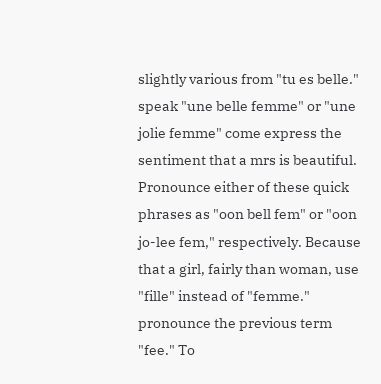slightly various from "tu es belle." speak "une belle femme" or "une jolie femme" come express the sentiment that a mrs is beautiful. Pronounce either of these quick phrases as "oon bell fem" or "oon jo-lee fem," respectively. Because that a girl, fairly than woman, use "fille" instead of "femme." pronounce the previous term "fee." To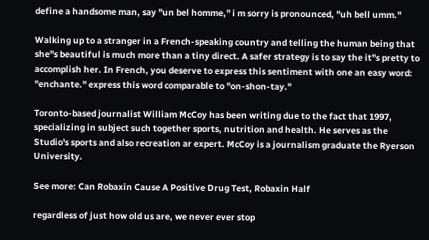define a handsome man, say "un bel homme," i m sorry is pronounced, "uh bell umm."

Walking up to a stranger in a French-speaking country and telling the human being that she"s beautiful is much more than a tiny direct. A safer strategy is to say the it"s pretty to accomplish her. In French, you deserve to express this sentiment with one an easy word: "enchante." express this word comparable to "on-shon-tay."

Toronto-based journalist William McCoy has been writing due to the fact that 1997, specializing in subject such together sports, nutrition and health. He serves as the Studio's sports and also recreation ar expert. McCoy is a journalism graduate the Ryerson University.

See more: Can Robaxin Cause A Positive Drug Test, Robaxin Half

regardless of just how old us are, we never ever stop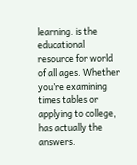learning. is the educational resource for world of all ages. Whether you’re examining times tables or applying to college, has actually the answers.